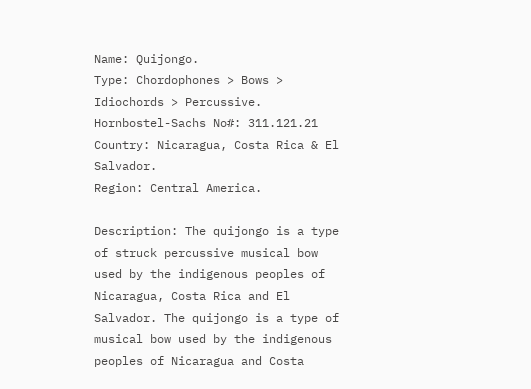Name: Quijongo.
Type: Chordophones > Bows > Idiochords > Percussive.
Hornbostel-Sachs No#: 311.121.21
Country: Nicaragua, Costa Rica & El Salvador.
Region: Central America.

Description: The quijongo is a type of struck percussive musical bow used by the indigenous peoples of Nicaragua, Costa Rica and El Salvador. The quijongo is a type of musical bow used by the indigenous peoples of Nicaragua and Costa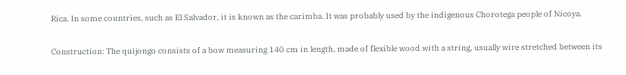Rica. In some countries, such as El Salvador, it is known as the carimba. It was probably used by the indigenous Chorotega people of Nicoya.

Construction: The quijongo consists of a bow measuring 140 cm in length, made of flexible wood with a string, usually wire stretched between its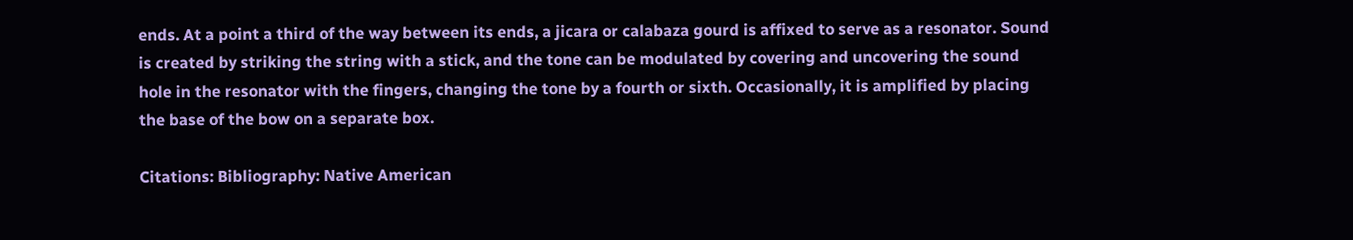ends. At a point a third of the way between its ends, a jicara or calabaza gourd is affixed to serve as a resonator. Sound is created by striking the string with a stick, and the tone can be modulated by covering and uncovering the sound hole in the resonator with the fingers, changing the tone by a fourth or sixth. Occasionally, it is amplified by placing the base of the bow on a separate box.

Citations: Bibliography: Native American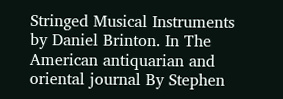Stringed Musical Instruments by Daniel Brinton. In The American antiquarian and oriental journal By Stephen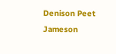Denison Peet Jameson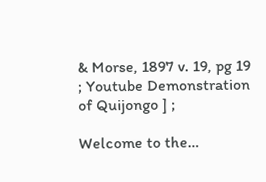& Morse, 1897 v. 19, pg 19 ; Youtube Demonstration of Quijongo ] ;

Welcome to the…